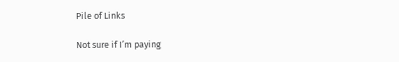Pile of Links

Not sure if I’m paying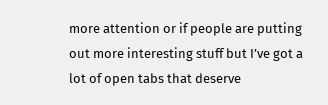more attention or if people are putting out more interesting stuff but I’ve got a lot of open tabs that deserve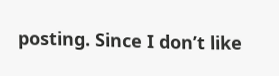posting. Since I don’t like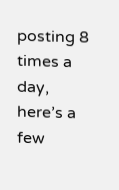posting 8 times a day, here’s a few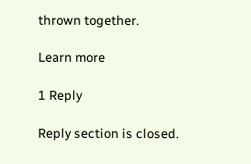thrown together.

Learn more

1 Reply

Reply section is closed.